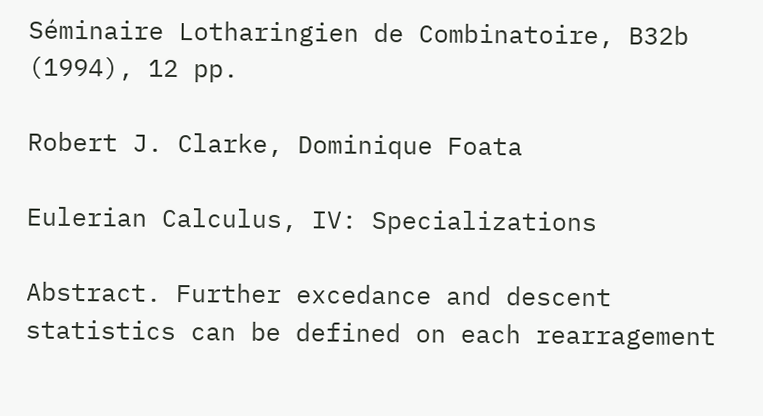Séminaire Lotharingien de Combinatoire, B32b (1994), 12 pp.

Robert J. Clarke, Dominique Foata

Eulerian Calculus, IV: Specializations

Abstract. Further excedance and descent statistics can be defined on each rearragement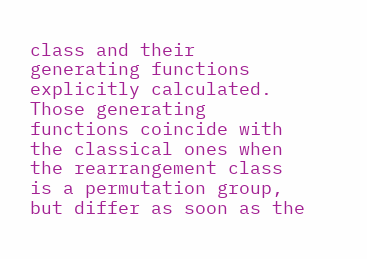class and their generating functions explicitly calculated. Those generating functions coincide with the classical ones when the rearrangement class is a permutation group, but differ as soon as the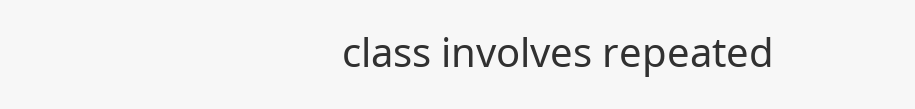class involves repeated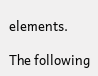elements.

The following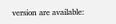version are available: